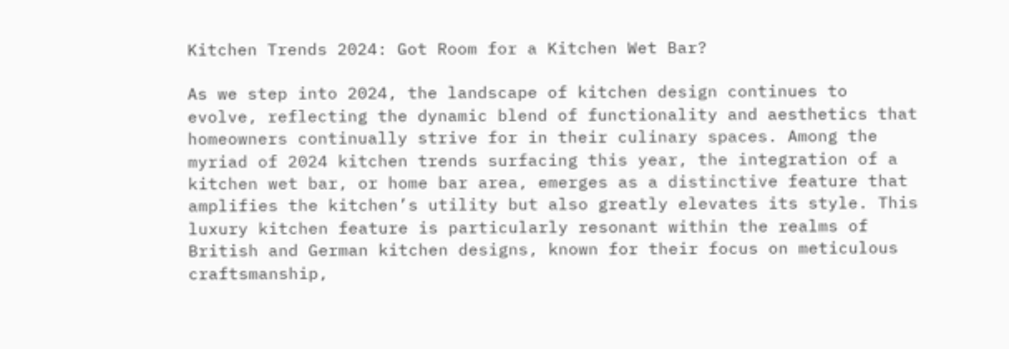Kitchen Trends 2024: Got Room for a Kitchen Wet Bar?

As we step into 2024, the landscape of kitchen design continues to evolve, reflecting the dynamic blend of functionality and aesthetics that homeowners continually strive for in their culinary spaces. Among the myriad of 2024 kitchen trends surfacing this year, the integration of a kitchen wet bar, or home bar area, emerges as a distinctive feature that amplifies the kitchen’s utility but also greatly elevates its style. This luxury kitchen feature is particularly resonant within the realms of British and German kitchen designs, known for their focus on meticulous craftsmanship,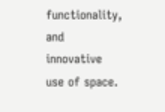functionality, and innovative use of space.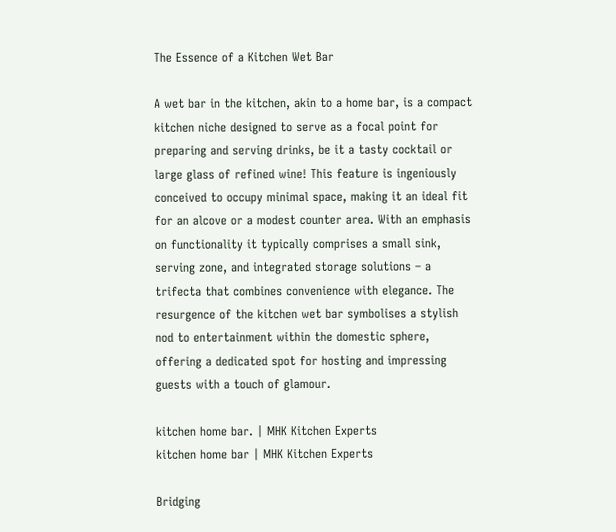The Essence of a Kitchen Wet Bar

A wet bar in the kitchen, akin to a home bar, is a compact kitchen niche designed to serve as a focal point for preparing and serving drinks, be it a tasty cocktail or large glass of refined wine! This feature is ingeniously conceived to occupy minimal space, making it an ideal fit for an alcove or a modest counter area. With an emphasis on functionality it typically comprises a small sink, serving zone, and integrated storage solutions – a trifecta that combines convenience with elegance. The resurgence of the kitchen wet bar symbolises a stylish nod to entertainment within the domestic sphere, offering a dedicated spot for hosting and impressing guests with a touch of glamour.

kitchen home bar. | MHK Kitchen Experts
kitchen home bar | MHK Kitchen Experts

Bridging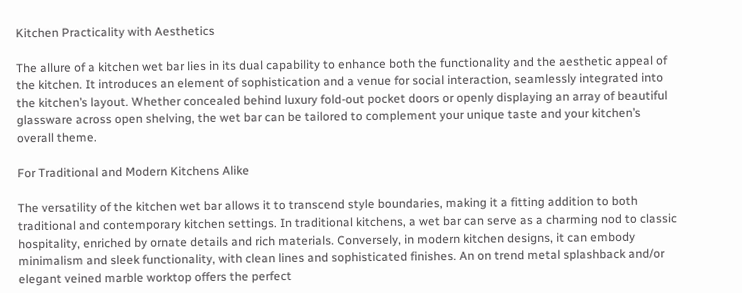Kitchen Practicality with Aesthetics

The allure of a kitchen wet bar lies in its dual capability to enhance both the functionality and the aesthetic appeal of the kitchen. It introduces an element of sophistication and a venue for social interaction, seamlessly integrated into the kitchen’s layout. Whether concealed behind luxury fold-out pocket doors or openly displaying an array of beautiful glassware across open shelving, the wet bar can be tailored to complement your unique taste and your kitchen’s overall theme.

For Traditional and Modern Kitchens Alike

The versatility of the kitchen wet bar allows it to transcend style boundaries, making it a fitting addition to both traditional and contemporary kitchen settings. In traditional kitchens, a wet bar can serve as a charming nod to classic hospitality, enriched by ornate details and rich materials. Conversely, in modern kitchen designs, it can embody minimalism and sleek functionality, with clean lines and sophisticated finishes. An on trend metal splashback and/or elegant veined marble worktop offers the perfect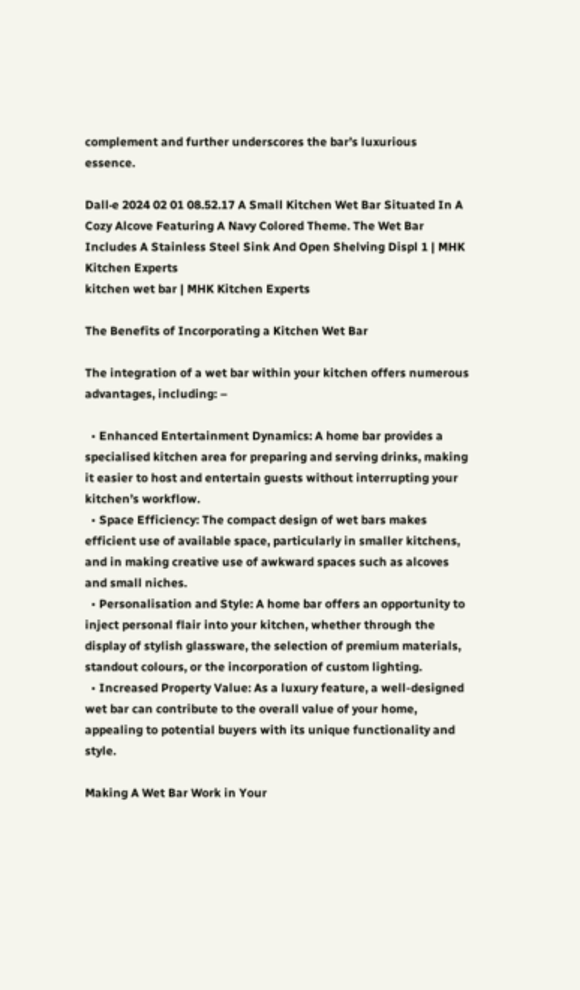complement and further underscores the bar’s luxurious essence.

Dall·e 2024 02 01 08.52.17 A Small Kitchen Wet Bar Situated In A Cozy Alcove Featuring A Navy Colored Theme. The Wet Bar Includes A Stainless Steel Sink And Open Shelving Displ 1 | MHK Kitchen Experts
kitchen wet bar | MHK Kitchen Experts

The Benefits of Incorporating a Kitchen Wet Bar

The integration of a wet bar within your kitchen offers numerous advantages, including: –

  • Enhanced Entertainment Dynamics: A home bar provides a specialised kitchen area for preparing and serving drinks, making it easier to host and entertain guests without interrupting your kitchen’s workflow.
  • Space Efficiency: The compact design of wet bars makes efficient use of available space, particularly in smaller kitchens, and in making creative use of awkward spaces such as alcoves and small niches.
  • Personalisation and Style: A home bar offers an opportunity to inject personal flair into your kitchen, whether through the display of stylish glassware, the selection of premium materials, standout colours, or the incorporation of custom lighting.
  • Increased Property Value: As a luxury feature, a well-designed wet bar can contribute to the overall value of your home, appealing to potential buyers with its unique functionality and style.

Making A Wet Bar Work in Your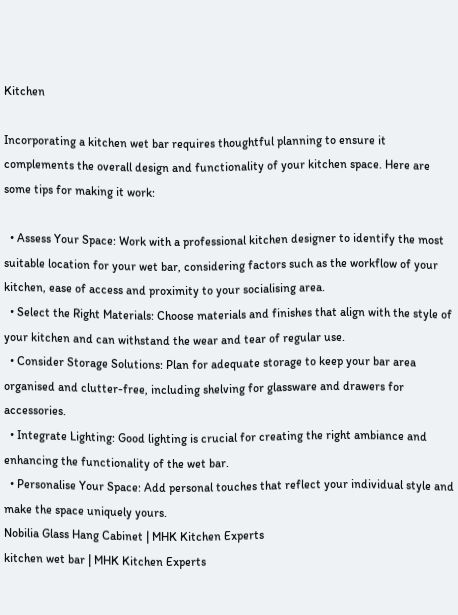Kitchen

Incorporating a kitchen wet bar requires thoughtful planning to ensure it complements the overall design and functionality of your kitchen space. Here are some tips for making it work:

  • Assess Your Space: Work with a professional kitchen designer to identify the most suitable location for your wet bar, considering factors such as the workflow of your kitchen, ease of access and proximity to your socialising area.
  • Select the Right Materials: Choose materials and finishes that align with the style of your kitchen and can withstand the wear and tear of regular use.
  • Consider Storage Solutions: Plan for adequate storage to keep your bar area organised and clutter-free, including shelving for glassware and drawers for accessories.
  • Integrate Lighting: Good lighting is crucial for creating the right ambiance and enhancing the functionality of the wet bar.
  • Personalise Your Space: Add personal touches that reflect your individual style and make the space uniquely yours.
Nobilia Glass Hang Cabinet | MHK Kitchen Experts
kitchen wet bar | MHK Kitchen Experts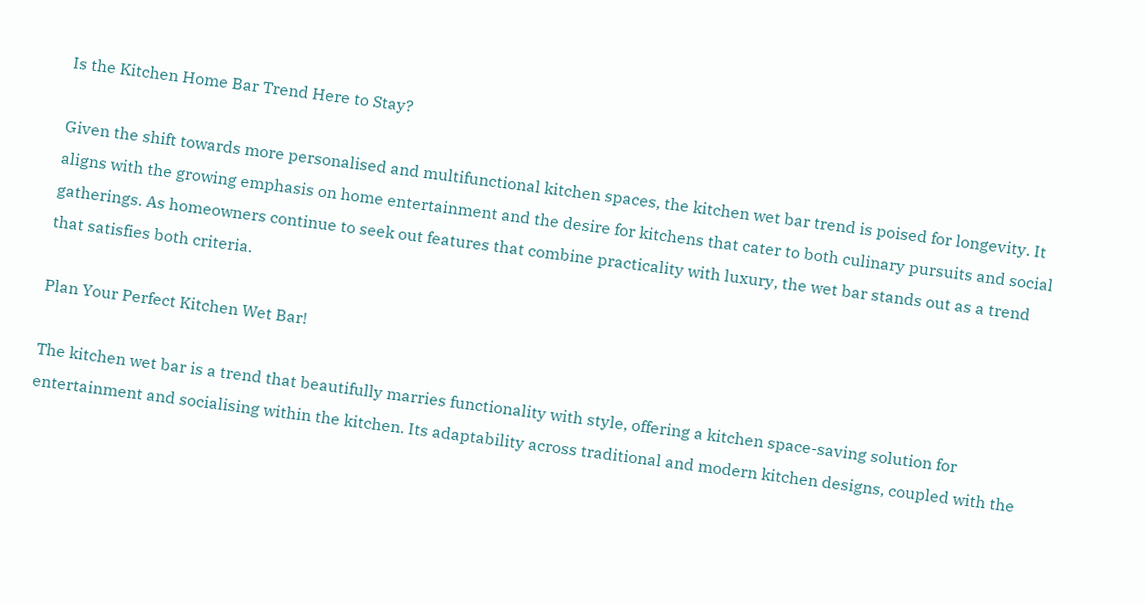Is the Kitchen Home Bar Trend Here to Stay?

Given the shift towards more personalised and multifunctional kitchen spaces, the kitchen wet bar trend is poised for longevity. It aligns with the growing emphasis on home entertainment and the desire for kitchens that cater to both culinary pursuits and social gatherings. As homeowners continue to seek out features that combine practicality with luxury, the wet bar stands out as a trend that satisfies both criteria.

Plan Your Perfect Kitchen Wet Bar!

The kitchen wet bar is a trend that beautifully marries functionality with style, offering a kitchen space-saving solution for entertainment and socialising within the kitchen. Its adaptability across traditional and modern kitchen designs, coupled with the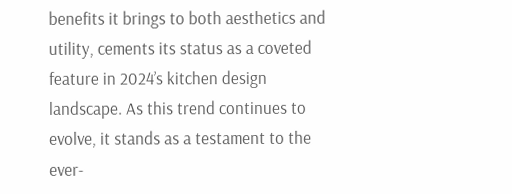benefits it brings to both aesthetics and utility, cements its status as a coveted feature in 2024’s kitchen design landscape. As this trend continues to evolve, it stands as a testament to the ever-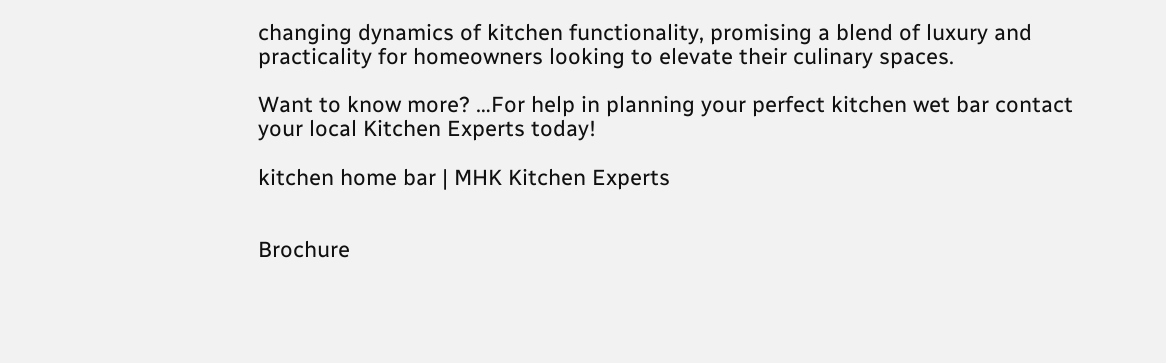changing dynamics of kitchen functionality, promising a blend of luxury and practicality for homeowners looking to elevate their culinary spaces.

Want to know more? …For help in planning your perfect kitchen wet bar contact your local Kitchen Experts today!

kitchen home bar | MHK Kitchen Experts


Brochure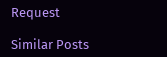Request

Similar Posts